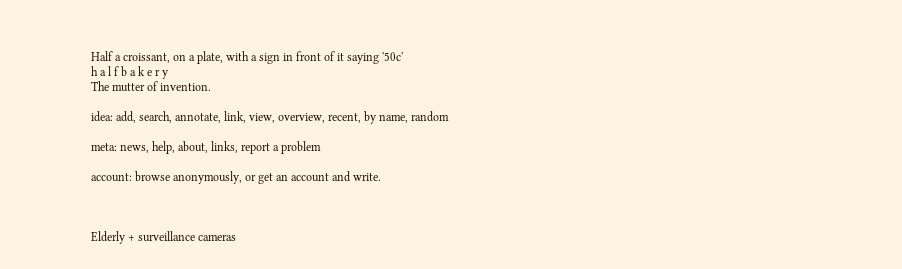Half a croissant, on a plate, with a sign in front of it saying '50c'
h a l f b a k e r y
The mutter of invention.

idea: add, search, annotate, link, view, overview, recent, by name, random

meta: news, help, about, links, report a problem

account: browse anonymously, or get an account and write.



Elderly + surveillance cameras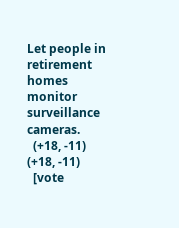Let people in retirement homes monitor surveillance cameras.
  (+18, -11)
(+18, -11)
  [vote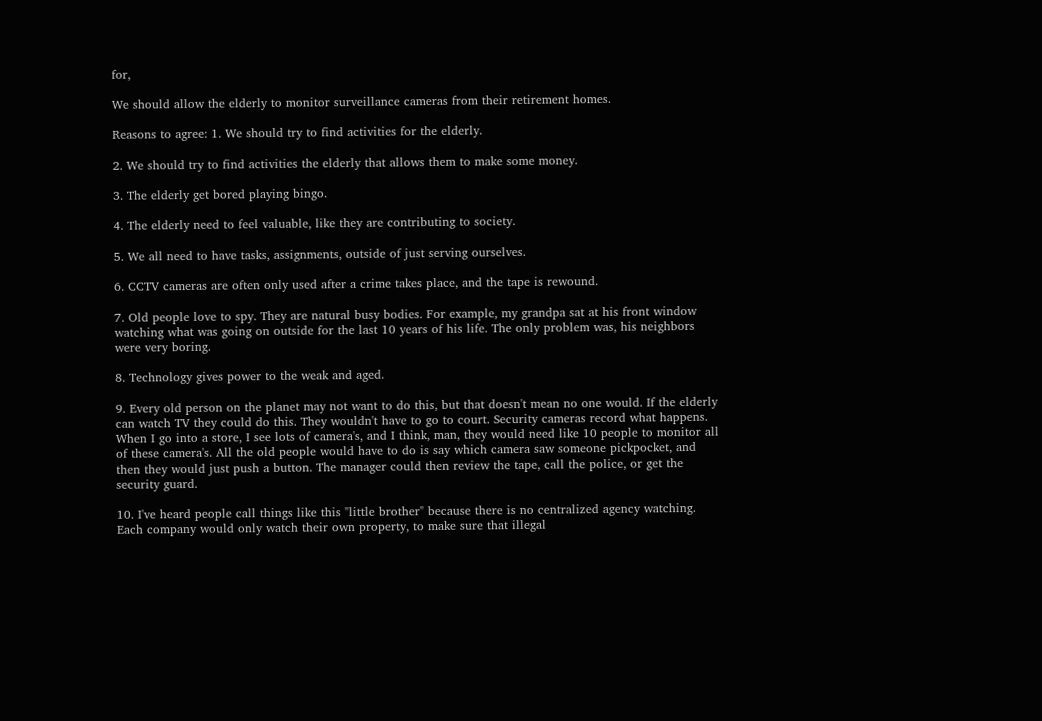for,

We should allow the elderly to monitor surveillance cameras from their retirement homes.

Reasons to agree: 1. We should try to find activities for the elderly.

2. We should try to find activities the elderly that allows them to make some money.

3. The elderly get bored playing bingo.

4. The elderly need to feel valuable, like they are contributing to society.

5. We all need to have tasks, assignments, outside of just serving ourselves.

6. CCTV cameras are often only used after a crime takes place, and the tape is rewound.

7. Old people love to spy. They are natural busy bodies. For example, my grandpa sat at his front window watching what was going on outside for the last 10 years of his life. The only problem was, his neighbors were very boring.

8. Technology gives power to the weak and aged.

9. Every old person on the planet may not want to do this, but that doesn't mean no one would. If the elderly can watch TV they could do this. They wouldn't have to go to court. Security cameras record what happens. When I go into a store, I see lots of camera's, and I think, man, they would need like 10 people to monitor all of these camera's. All the old people would have to do is say which camera saw someone pickpocket, and then they would just push a button. The manager could then review the tape, call the police, or get the security guard.

10. I've heard people call things like this "little brother" because there is no centralized agency watching. Each company would only watch their own property, to make sure that illegal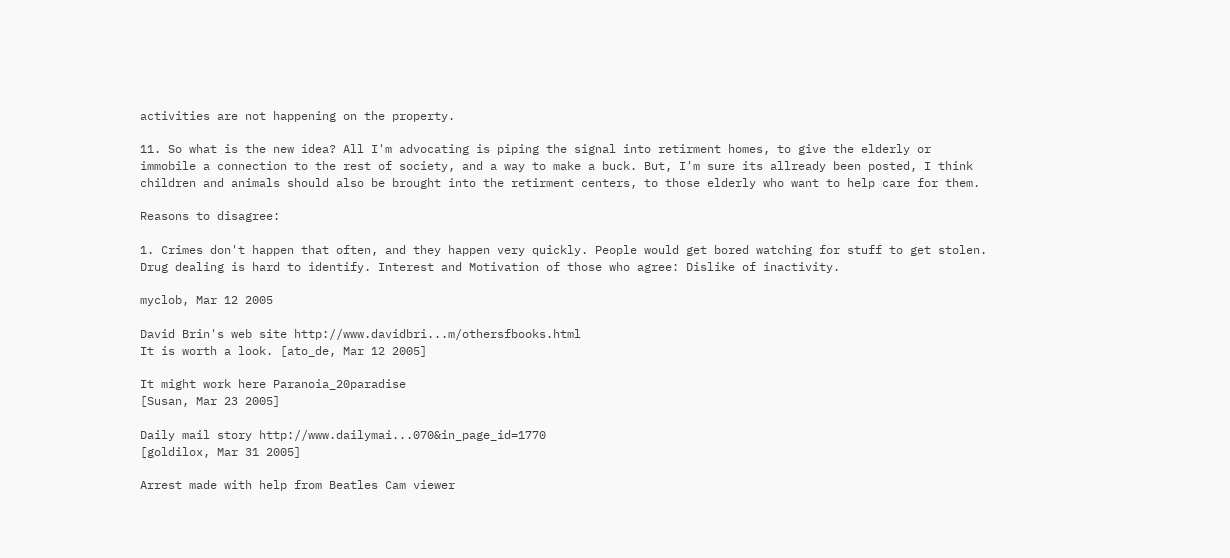activities are not happening on the property.

11. So what is the new idea? All I'm advocating is piping the signal into retirment homes, to give the elderly or immobile a connection to the rest of society, and a way to make a buck. But, I'm sure its allready been posted, I think children and animals should also be brought into the retirment centers, to those elderly who want to help care for them.

Reasons to disagree:

1. Crimes don't happen that often, and they happen very quickly. People would get bored watching for stuff to get stolen. Drug dealing is hard to identify. Interest and Motivation of those who agree: Dislike of inactivity.

myclob, Mar 12 2005

David Brin's web site http://www.davidbri...m/othersfbooks.html
It is worth a look. [ato_de, Mar 12 2005]

It might work here Paranoia_20paradise
[Susan, Mar 23 2005]

Daily mail story http://www.dailymai...070&in_page_id=1770
[goldilox, Mar 31 2005]

Arrest made with help from Beatles Cam viewer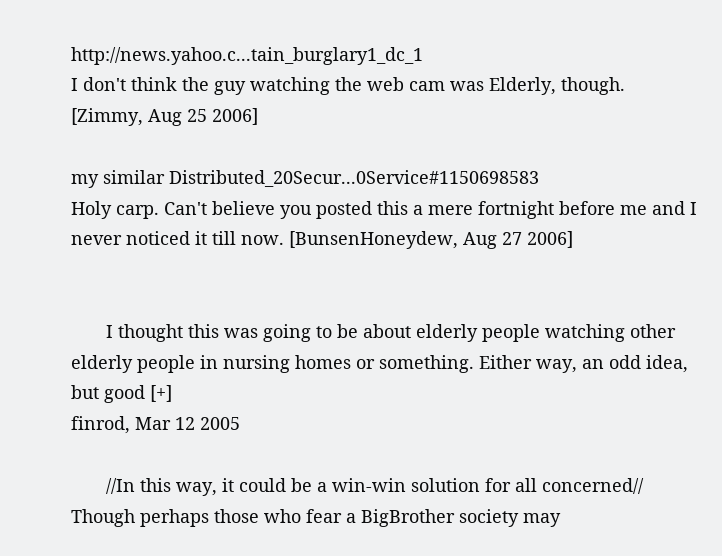http://news.yahoo.c...tain_burglary1_dc_1
I don't think the guy watching the web cam was Elderly, though. [Zimmy, Aug 25 2006]

my similar Distributed_20Secur...0Service#1150698583
Holy carp. Can't believe you posted this a mere fortnight before me and I never noticed it till now. [BunsenHoneydew, Aug 27 2006]


       I thought this was going to be about elderly people watching other elderly people in nursing homes or something. Either way, an odd idea, but good [+]
finrod, Mar 12 2005

       //In this way, it could be a win-win solution for all concerned//
Though perhaps those who fear a BigBrother society may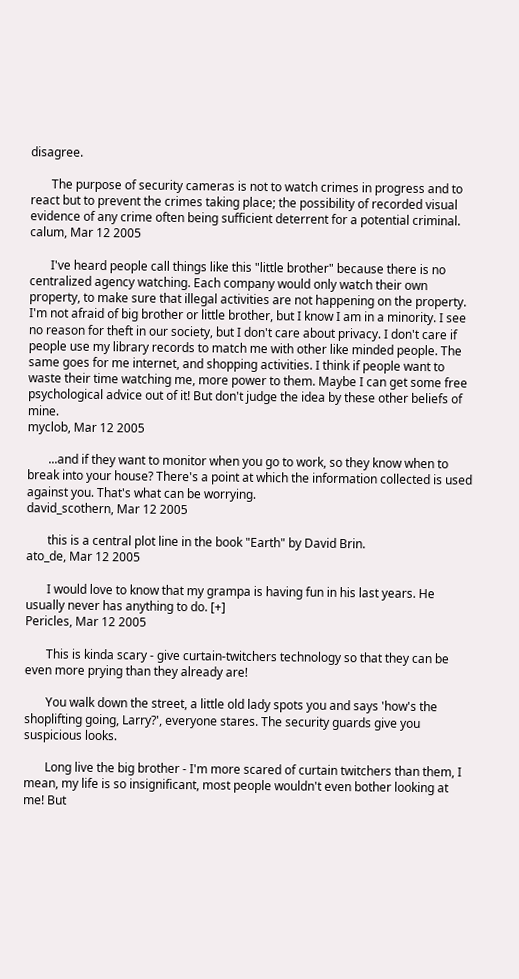disagree.

       The purpose of security cameras is not to watch crimes in progress and to react but to prevent the crimes taking place; the possibility of recorded visual evidence of any crime often being sufficient deterrent for a potential criminal.
calum, Mar 12 2005

       I've heard people call things like this "little brother" because there is no centralized agency watching. Each company would only watch their own property, to make sure that illegal activities are not happening on the property. I'm not afraid of big brother or little brother, but I know I am in a minority. I see no reason for theft in our society, but I don't care about privacy. I don't care if people use my library records to match me with other like minded people. The same goes for me internet, and shopping activities. I think if people want to waste their time watching me, more power to them. Maybe I can get some free psychological advice out of it! But don't judge the idea by these other beliefs of mine.
myclob, Mar 12 2005

       ...and if they want to monitor when you go to work, so they know when to break into your house? There's a point at which the information collected is used against you. That's what can be worrying.
david_scothern, Mar 12 2005

       this is a central plot line in the book "Earth" by David Brin.
ato_de, Mar 12 2005

       I would love to know that my grampa is having fun in his last years. He usually never has anything to do. [+]
Pericles, Mar 12 2005

       This is kinda scary - give curtain-twitchers technology so that they can be even more prying than they already are!

       You walk down the street, a little old lady spots you and says 'how's the shoplifting going, Larry?', everyone stares. The security guards give you suspicious looks.

       Long live the big brother - I'm more scared of curtain twitchers than them, I mean, my life is so insignificant, most people wouldn't even bother looking at me! But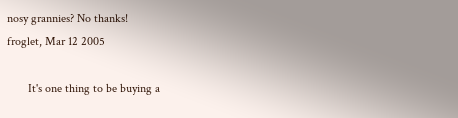nosy grannies? No thanks!
froglet, Mar 12 2005

       It's one thing to be buying a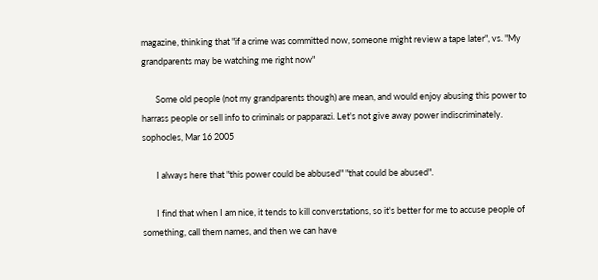magazine, thinking that "if a crime was committed now, someone might review a tape later", vs. "My grandparents may be watching me right now"

       Some old people (not my grandparents though) are mean, and would enjoy abusing this power to harrass people or sell info to criminals or papparazi. Let's not give away power indiscriminately.
sophocles, Mar 16 2005

       I always here that "this power could be abbused" "that could be abused".

       I find that when I am nice, it tends to kill converstations, so it's better for me to accuse people of something, call them names, and then we can have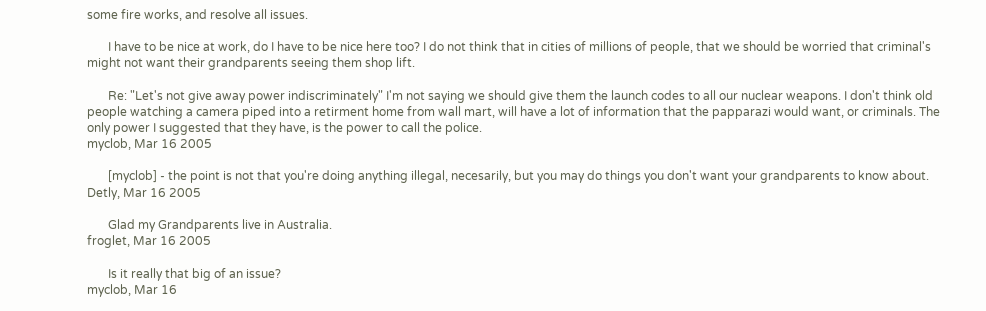some fire works, and resolve all issues.

       I have to be nice at work, do I have to be nice here too? I do not think that in cities of millions of people, that we should be worried that criminal's might not want their grandparents seeing them shop lift.

       Re: "Let's not give away power indiscriminately" I'm not saying we should give them the launch codes to all our nuclear weapons. I don't think old people watching a camera piped into a retirment home from wall mart, will have a lot of information that the papparazi would want, or criminals. The only power I suggested that they have, is the power to call the police.
myclob, Mar 16 2005

       [myclob] - the point is not that you're doing anything illegal, necesarily, but you may do things you don't want your grandparents to know about.
Detly, Mar 16 2005

       Glad my Grandparents live in Australia.
froglet, Mar 16 2005

       Is it really that big of an issue?
myclob, Mar 16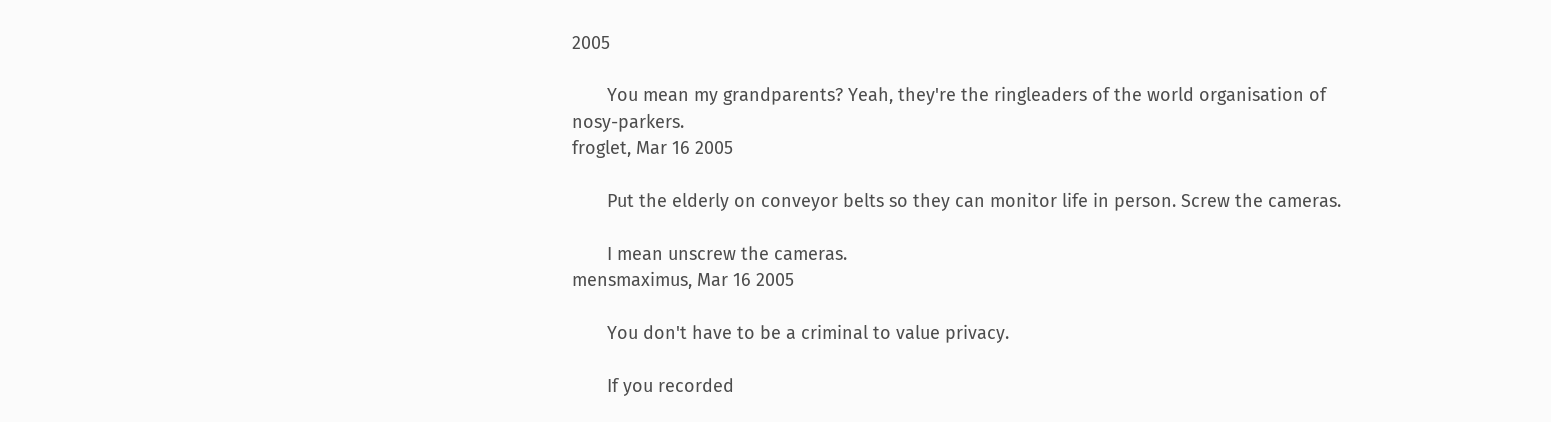2005

       You mean my grandparents? Yeah, they're the ringleaders of the world organisation of nosy-parkers.
froglet, Mar 16 2005

       Put the elderly on conveyor belts so they can monitor life in person. Screw the cameras.

       I mean unscrew the cameras.
mensmaximus, Mar 16 2005

       You don't have to be a criminal to value privacy.

       If you recorded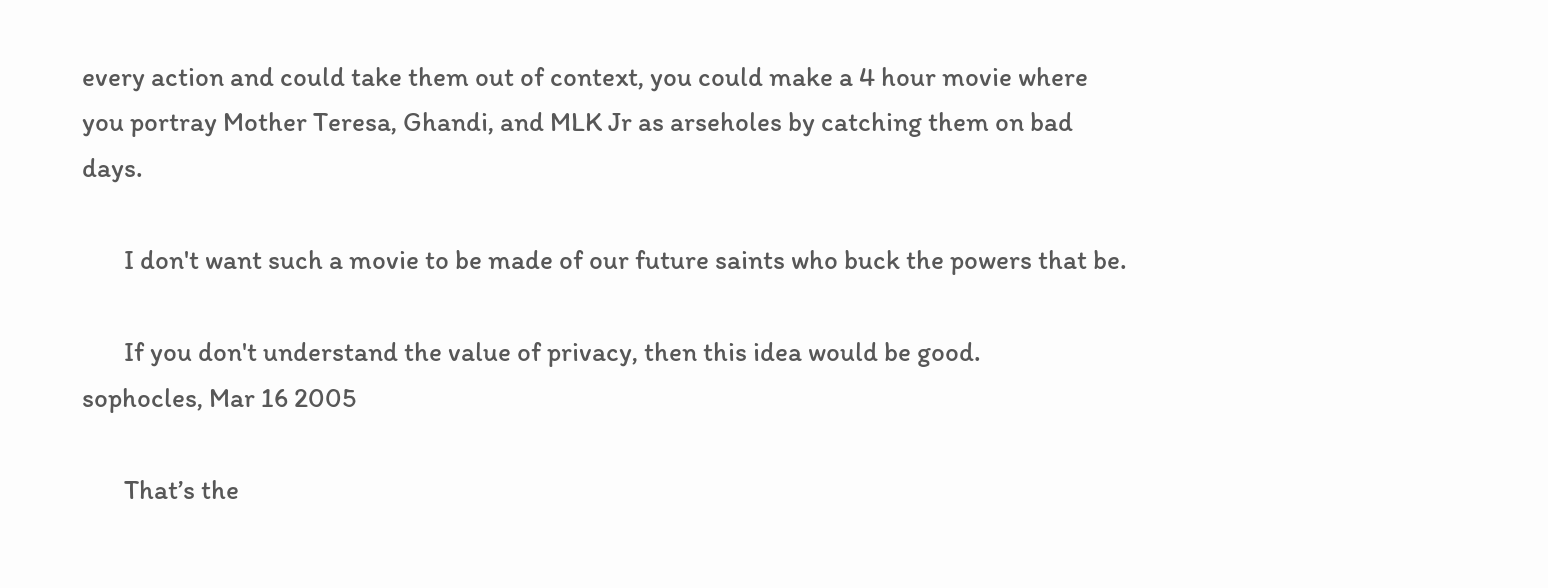every action and could take them out of context, you could make a 4 hour movie where you portray Mother Teresa, Ghandi, and MLK Jr as arseholes by catching them on bad days.

       I don't want such a movie to be made of our future saints who buck the powers that be.

       If you don't understand the value of privacy, then this idea would be good.
sophocles, Mar 16 2005

       That’s the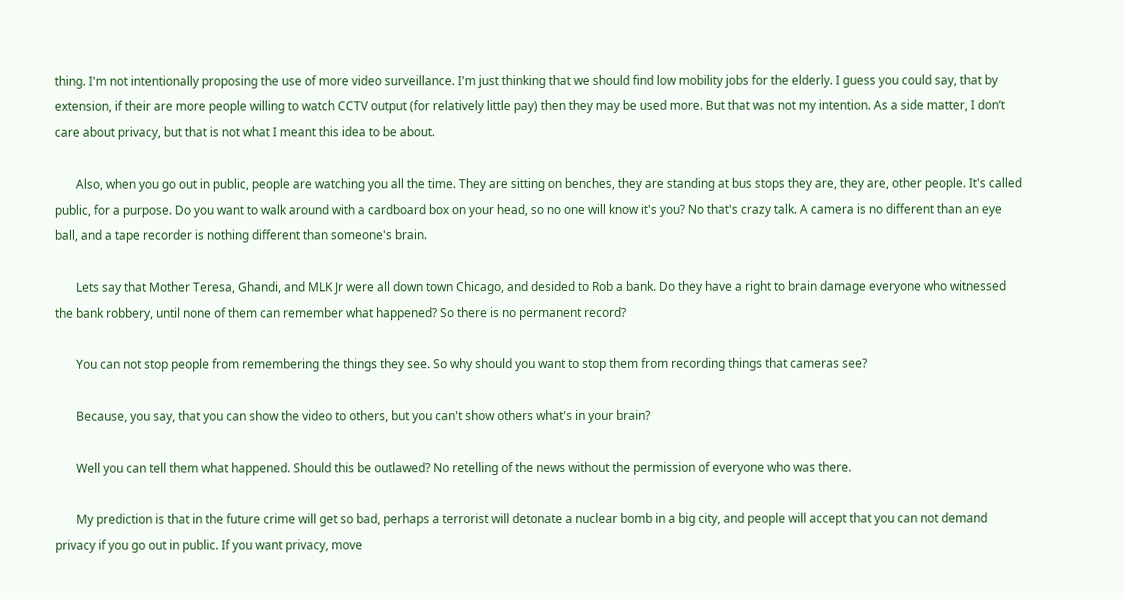thing. I'm not intentionally proposing the use of more video surveillance. I'm just thinking that we should find low mobility jobs for the elderly. I guess you could say, that by extension, if their are more people willing to watch CCTV output (for relatively little pay) then they may be used more. But that was not my intention. As a side matter, I don’t care about privacy, but that is not what I meant this idea to be about.

       Also, when you go out in public, people are watching you all the time. They are sitting on benches, they are standing at bus stops they are, they are, other people. It's called public, for a purpose. Do you want to walk around with a cardboard box on your head, so no one will know it's you? No that's crazy talk. A camera is no different than an eye ball, and a tape recorder is nothing different than someone's brain.

       Lets say that Mother Teresa, Ghandi, and MLK Jr were all down town Chicago, and desided to Rob a bank. Do they have a right to brain damage everyone who witnessed the bank robbery, until none of them can remember what happened? So there is no permanent record?

       You can not stop people from remembering the things they see. So why should you want to stop them from recording things that cameras see?

       Because, you say, that you can show the video to others, but you can't show others what's in your brain?

       Well you can tell them what happened. Should this be outlawed? No retelling of the news without the permission of everyone who was there.

       My prediction is that in the future crime will get so bad, perhaps a terrorist will detonate a nuclear bomb in a big city, and people will accept that you can not demand privacy if you go out in public. If you want privacy, move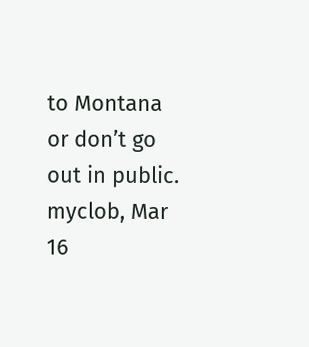to Montana or don’t go out in public.
myclob, Mar 16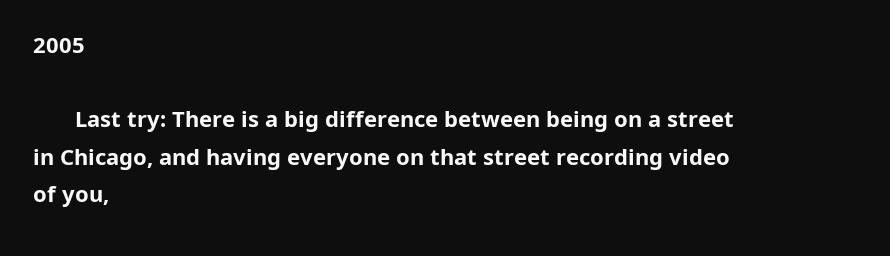2005

       Last try: There is a big difference between being on a street in Chicago, and having everyone on that street recording video of you,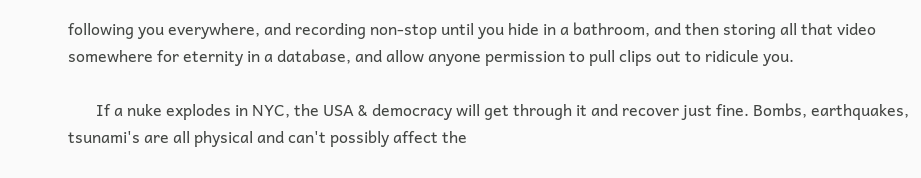following you everywhere, and recording non-stop until you hide in a bathroom, and then storing all that video somewhere for eternity in a database, and allow anyone permission to pull clips out to ridicule you.

       If a nuke explodes in NYC, the USA & democracy will get through it and recover just fine. Bombs, earthquakes, tsunami's are all physical and can't possibly affect the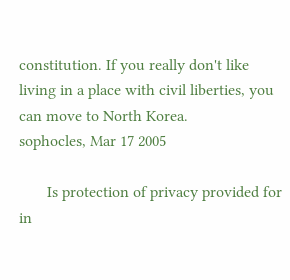constitution. If you really don't like living in a place with civil liberties, you can move to North Korea.
sophocles, Mar 17 2005

       Is protection of privacy provided for in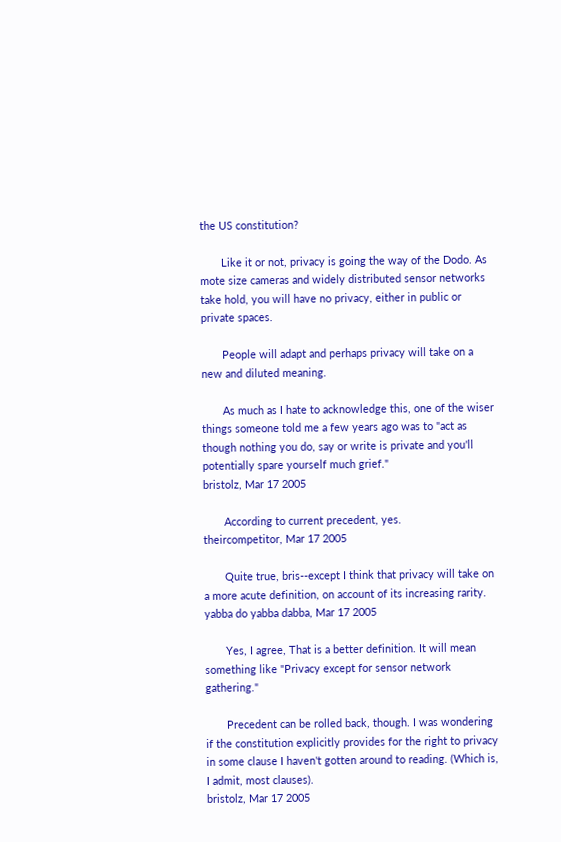the US constitution?

       Like it or not, privacy is going the way of the Dodo. As mote size cameras and widely distributed sensor networks take hold, you will have no privacy, either in public or private spaces.

       People will adapt and perhaps privacy will take on a new and diluted meaning.

       As much as I hate to acknowledge this, one of the wiser things someone told me a few years ago was to "act as though nothing you do, say or write is private and you'll potentially spare yourself much grief."
bristolz, Mar 17 2005

       According to current precedent, yes.
theircompetitor, Mar 17 2005

       Quite true, bris--except I think that privacy will take on a more acute definition, on account of its increasing rarity.
yabba do yabba dabba, Mar 17 2005

       Yes, I agree, That is a better definition. It will mean something like "Privacy except for sensor network gathering."

       Precedent can be rolled back, though. I was wondering if the constitution explicitly provides for the right to privacy in some clause I haven't gotten around to reading. (Which is, I admit, most clauses).
bristolz, Mar 17 2005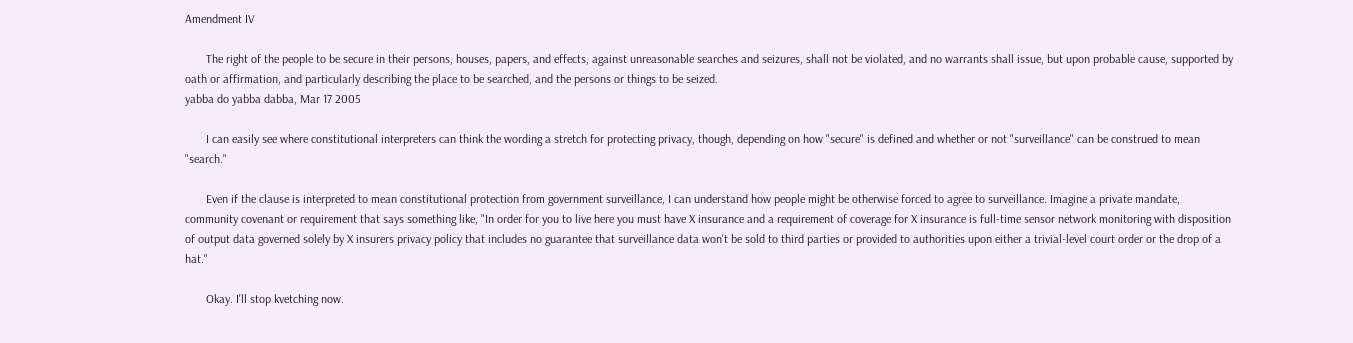Amendment IV

       The right of the people to be secure in their persons, houses, papers, and effects, against unreasonable searches and seizures, shall not be violated, and no warrants shall issue, but upon probable cause, supported by oath or affirmation, and particularly describing the place to be searched, and the persons or things to be seized.
yabba do yabba dabba, Mar 17 2005

       I can easily see where constitutional interpreters can think the wording a stretch for protecting privacy, though, depending on how "secure" is defined and whether or not "surveillance" can be construed to mean "search."

       Even if the clause is interpreted to mean constitutional protection from government surveillance, I can understand how people might be otherwise forced to agree to surveillance. Imagine a private mandate, community covenant or requirement that says something like, "In order for you to live here you must have X insurance and a requirement of coverage for X insurance is full-time sensor network monitoring with disposition of output data governed solely by X insurers privacy policy that includes no guarantee that surveillance data won't be sold to third parties or provided to authorities upon either a trivial-level court order or the drop of a hat."

       Okay. I'll stop kvetching now.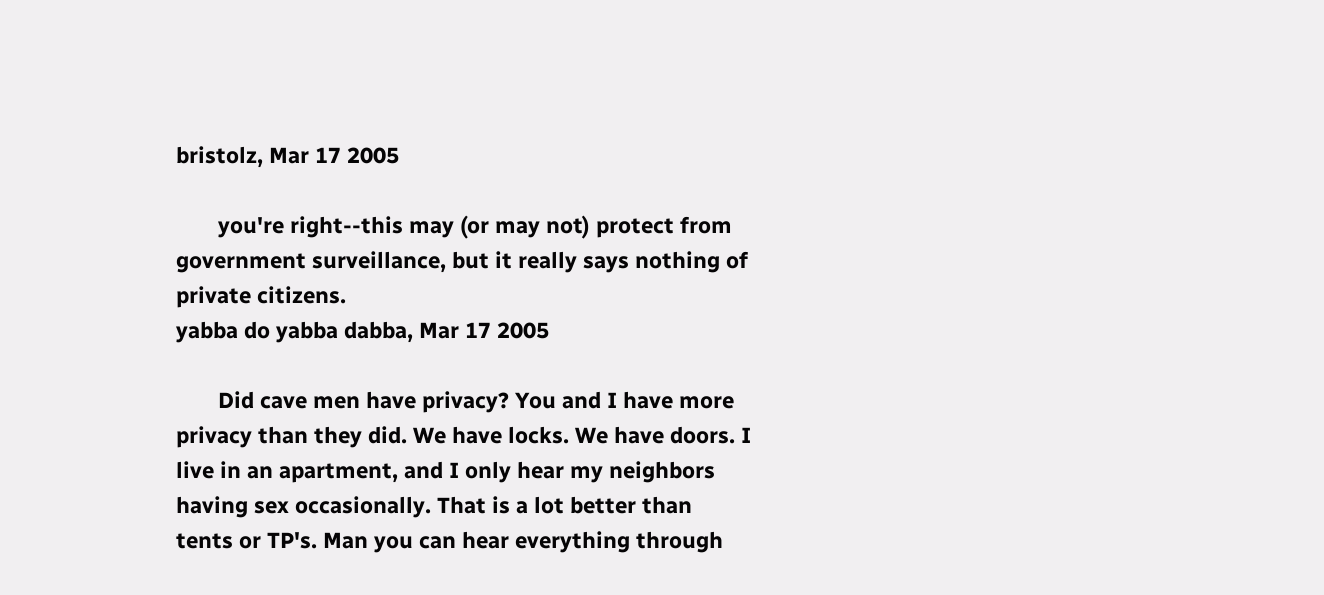bristolz, Mar 17 2005

       you're right--this may (or may not) protect from government surveillance, but it really says nothing of private citizens.
yabba do yabba dabba, Mar 17 2005

       Did cave men have privacy? You and I have more privacy than they did. We have locks. We have doors. I live in an apartment, and I only hear my neighbors having sex occasionally. That is a lot better than tents or TP's. Man you can hear everything through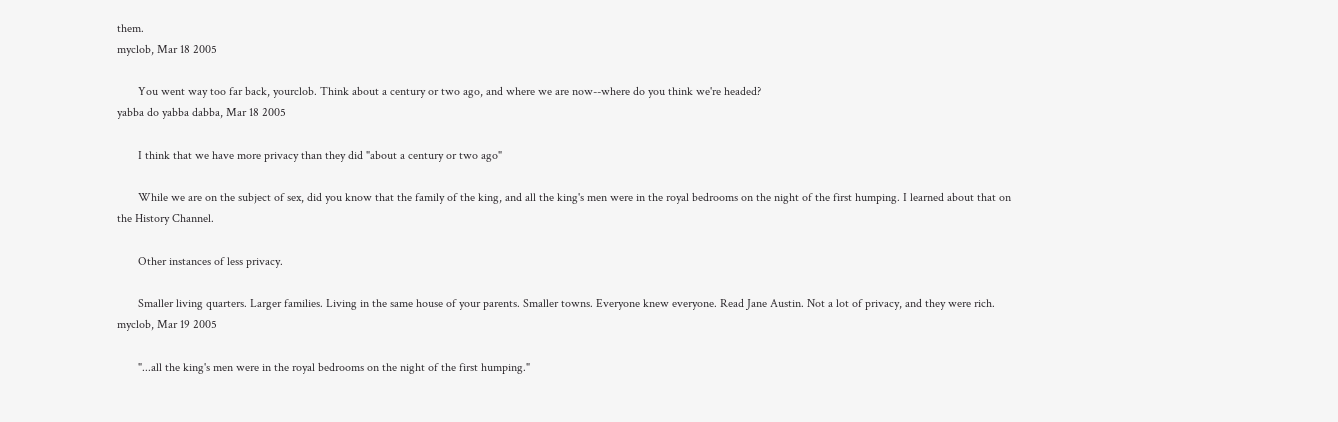them.
myclob, Mar 18 2005

       You went way too far back, yourclob. Think about a century or two ago, and where we are now--where do you think we're headed?
yabba do yabba dabba, Mar 18 2005

       I think that we have more privacy than they did "about a century or two ago"

       While we are on the subject of sex, did you know that the family of the king, and all the king's men were in the royal bedrooms on the night of the first humping. I learned about that on the History Channel.

       Other instances of less privacy.

       Smaller living quarters. Larger families. Living in the same house of your parents. Smaller towns. Everyone knew everyone. Read Jane Austin. Not a lot of privacy, and they were rich.
myclob, Mar 19 2005

       "...all the king's men were in the royal bedrooms on the night of the first humping."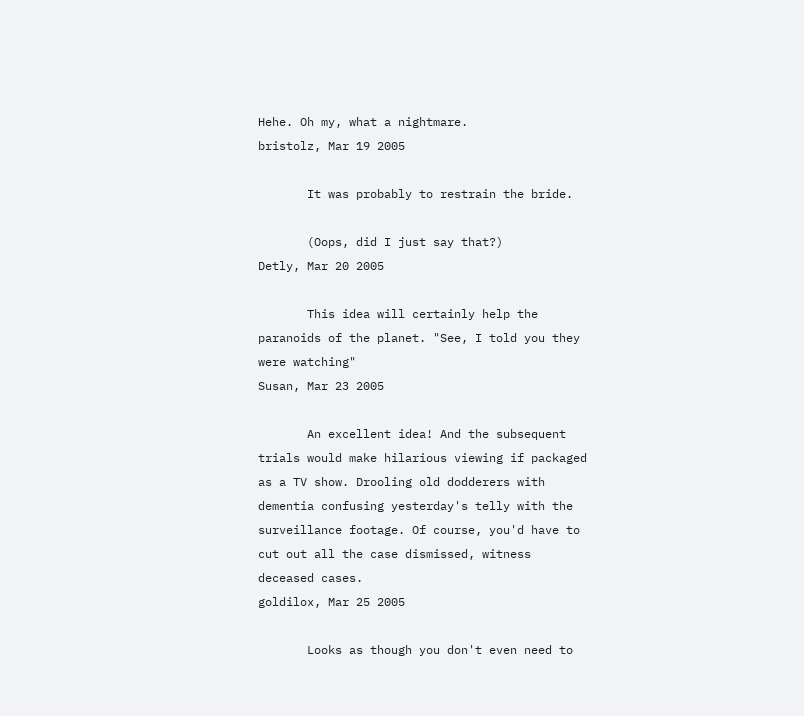Hehe. Oh my, what a nightmare.
bristolz, Mar 19 2005

       It was probably to restrain the bride.

       (Oops, did I just say that?)
Detly, Mar 20 2005

       This idea will certainly help the paranoids of the planet. "See, I told you they were watching"
Susan, Mar 23 2005

       An excellent idea! And the subsequent trials would make hilarious viewing if packaged as a TV show. Drooling old dodderers with dementia confusing yesterday's telly with the surveillance footage. Of course, you'd have to cut out all the case dismissed, witness deceased cases.
goldilox, Mar 25 2005

       Looks as though you don't even need to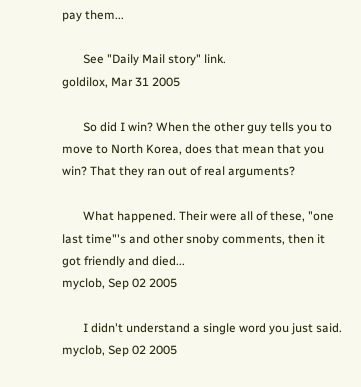pay them...

       See "Daily Mail story" link.
goldilox, Mar 31 2005

       So did I win? When the other guy tells you to move to North Korea, does that mean that you win? That they ran out of real arguments?

       What happened. Their were all of these, "one last time"'s and other snoby comments, then it got friendly and died...
myclob, Sep 02 2005

       I didn't understand a single word you just said.
myclob, Sep 02 2005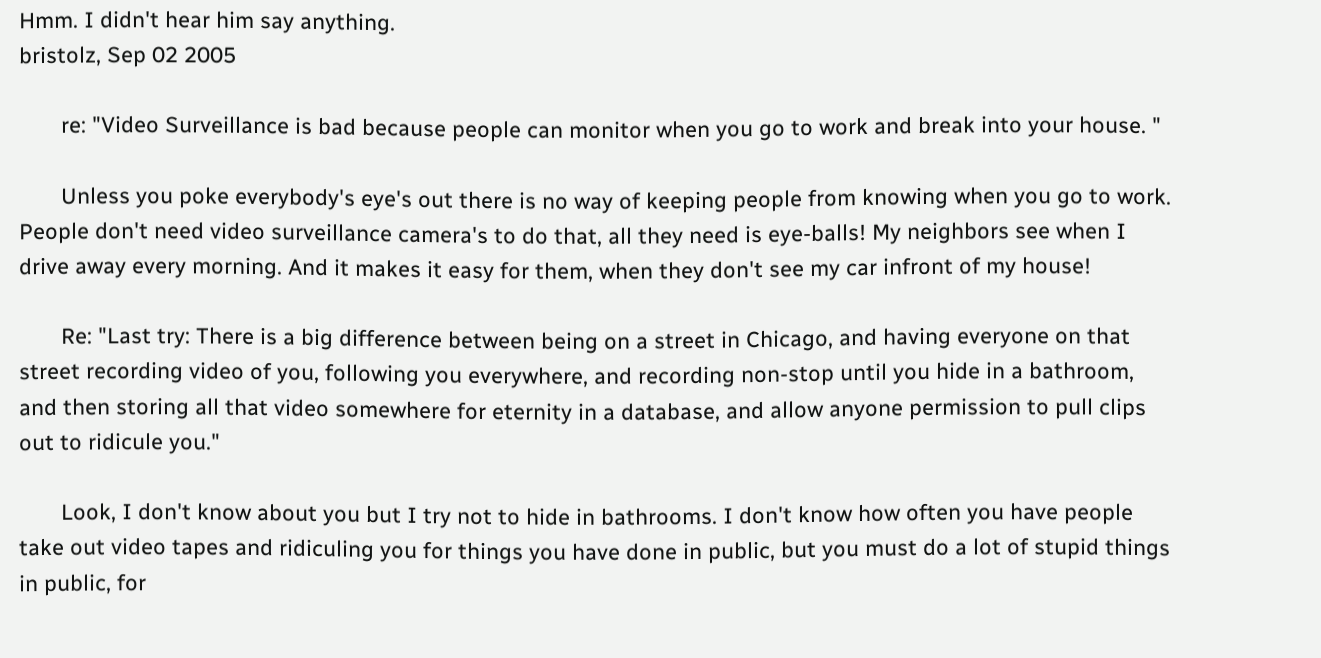Hmm. I didn't hear him say anything.
bristolz, Sep 02 2005

       re: "Video Surveillance is bad because people can monitor when you go to work and break into your house. "

       Unless you poke everybody's eye's out there is no way of keeping people from knowing when you go to work. People don't need video surveillance camera's to do that, all they need is eye-balls! My neighbors see when I drive away every morning. And it makes it easy for them, when they don't see my car infront of my house!

       Re: "Last try: There is a big difference between being on a street in Chicago, and having everyone on that street recording video of you, following you everywhere, and recording non-stop until you hide in a bathroom, and then storing all that video somewhere for eternity in a database, and allow anyone permission to pull clips out to ridicule you."

       Look, I don't know about you but I try not to hide in bathrooms. I don't know how often you have people take out video tapes and ridiculing you for things you have done in public, but you must do a lot of stupid things in public, for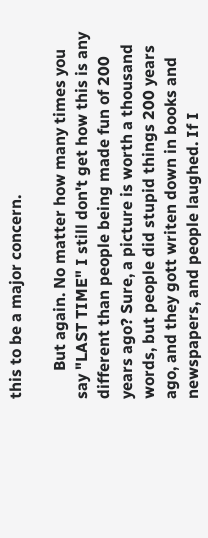this to be a major concern.

       But again. No matter how many times you say "LAST TIME" I still don't get how this is any different than people being made fun of 200 years ago? Sure, a picture is worth a thousand words, but people did stupid things 200 years ago, and they gott writen down in books and newspapers, and people laughed. If I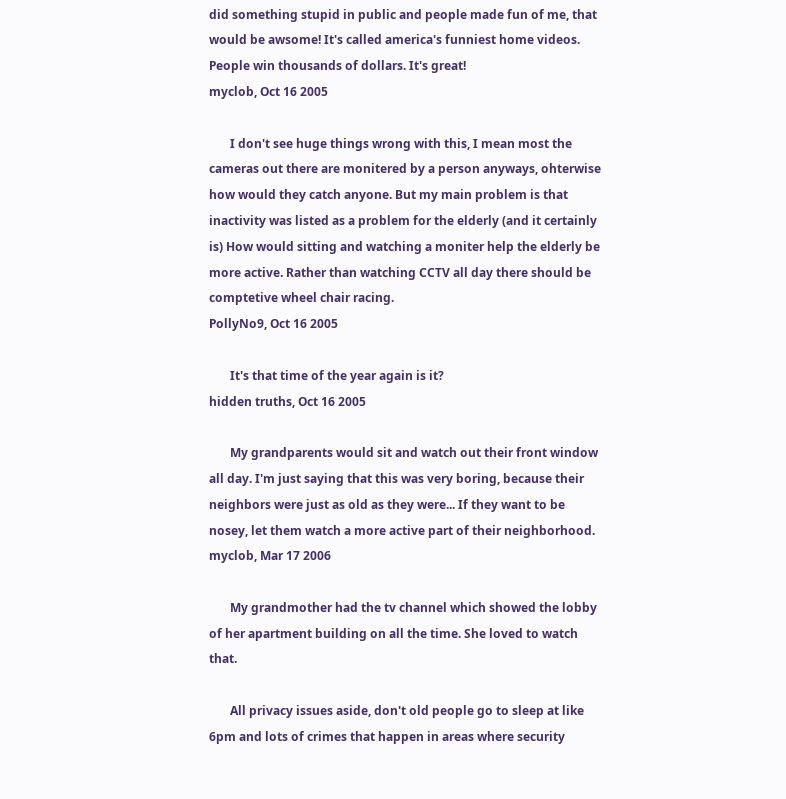did something stupid in public and people made fun of me, that would be awsome! It's called america's funniest home videos. People win thousands of dollars. It's great!
myclob, Oct 16 2005

       I don't see huge things wrong with this, I mean most the cameras out there are monitered by a person anyways, ohterwise how would they catch anyone. But my main problem is that inactivity was listed as a problem for the elderly (and it certainly is) How would sitting and watching a moniter help the elderly be more active. Rather than watching CCTV all day there should be comptetive wheel chair racing.
PollyNo9, Oct 16 2005

       It's that time of the year again is it?
hidden truths, Oct 16 2005

       My grandparents would sit and watch out their front window all day. I'm just saying that this was very boring, because their neighbors were just as old as they were... If they want to be nosey, let them watch a more active part of their neighborhood.
myclob, Mar 17 2006

       My grandmother had the tv channel which showed the lobby of her apartment building on all the time. She loved to watch that.

       All privacy issues aside, don't old people go to sleep at like 6pm and lots of crimes that happen in areas where security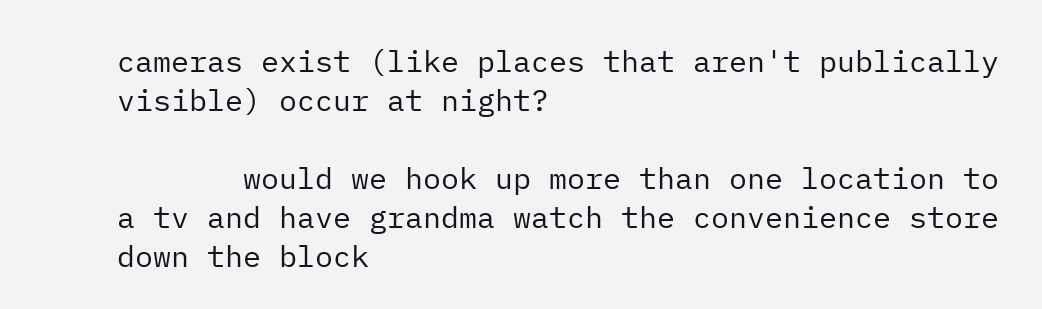cameras exist (like places that aren't publically visible) occur at night?

       would we hook up more than one location to a tv and have grandma watch the convenience store down the block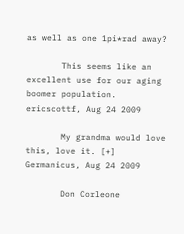as well as one 1pi*rad away?

       This seems like an excellent use for our aging boomer population.
ericscottf, Aug 24 2009

       My grandma would love this, love it. [+]
Germanicus, Aug 24 2009

       Don Corleone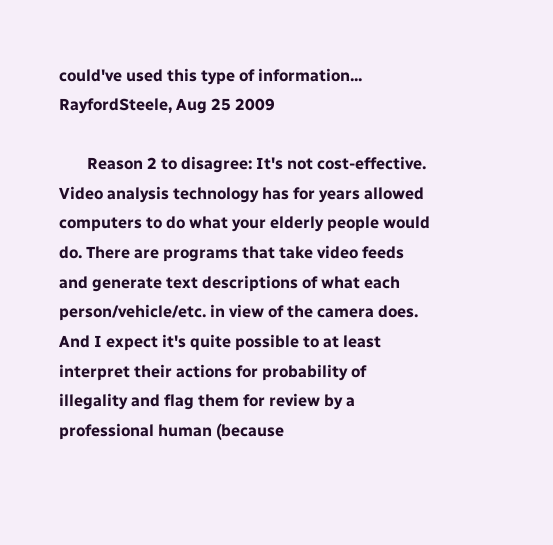could've used this type of information...
RayfordSteele, Aug 25 2009

       Reason 2 to disagree: It's not cost-effective. Video analysis technology has for years allowed computers to do what your elderly people would do. There are programs that take video feeds and generate text descriptions of what each person/vehicle/etc. in view of the camera does. And I expect it's quite possible to at least interpret their actions for probability of illegality and flag them for review by a professional human (because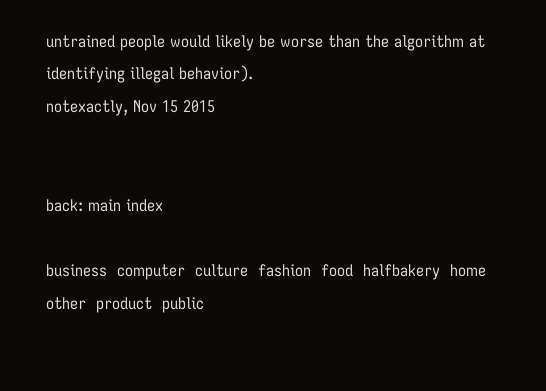untrained people would likely be worse than the algorithm at identifying illegal behavior).
notexactly, Nov 15 2015


back: main index

business  computer  culture  fashion  food  halfbakery  home  other  product  public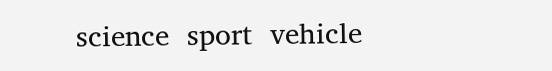science  sport  vehicle